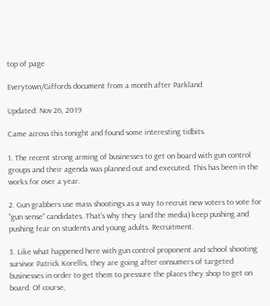top of page

Everytown/Giffords document from a month after Parkland

Updated: Nov 26, 2019

Came across this tonight and found some interesting tidbits.

1. The recent strong arming of businesses to get on board with gun control groups and their agenda was planned out and executed. This has been in the works for over a year.

2. Gun grabbers use mass shootings as a way to recruit new voters to vote for “gun sense” candidates. That’s why they (and the media) keep pushing and pushing fear on students and young adults. Recruitment.

3. Like what happened here with gun control proponent and school shooting survivor Patrick Korellis, they are going after consumers of targeted businesses in order to get them to pressure the places they shop to get on board. Of course,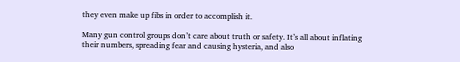they even make up fibs in order to accomplish it.

Many gun control groups don’t care about truth or safety. It’s all about inflating their numbers, spreading fear and causing hysteria, and also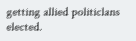getting allied politiclans elected.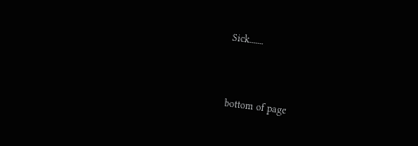Sick.......


bottom of page